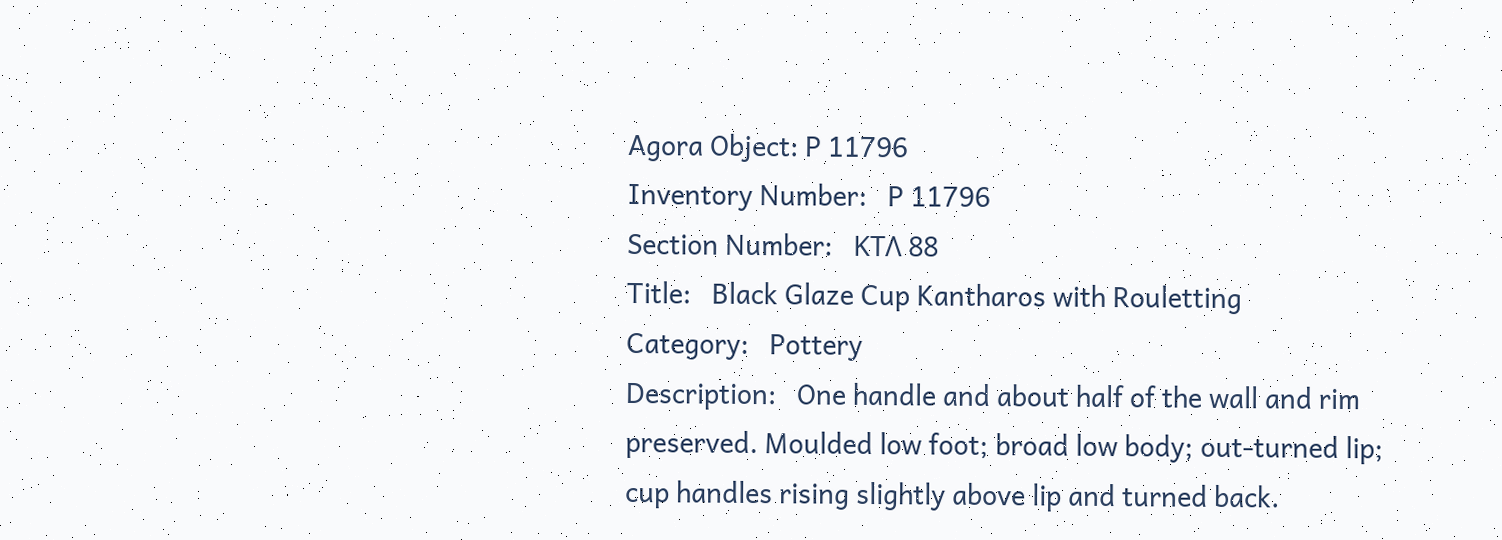Agora Object: P 11796
Inventory Number:   P 11796
Section Number:   ΚΤΛ 88
Title:   Black Glaze Cup Kantharos with Rouletting
Category:   Pottery
Description:   One handle and about half of the wall and rim preserved. Moulded low foot; broad low body; out-turned lip; cup handles rising slightly above lip and turned back.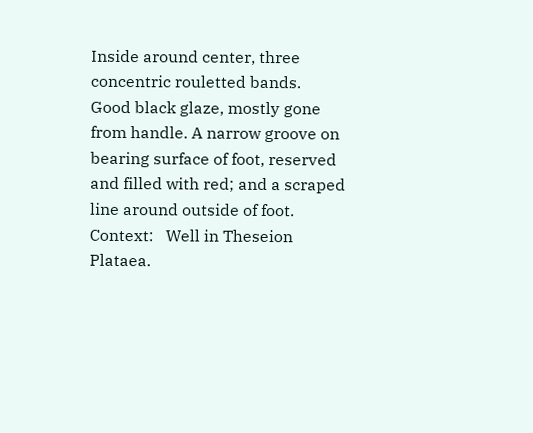Inside around center, three concentric rouletted bands.
Good black glaze, mostly gone from handle. A narrow groove on bearing surface of foot, reserved and filled with red; and a scraped line around outside of foot.
Context:   Well in Theseion Plataea.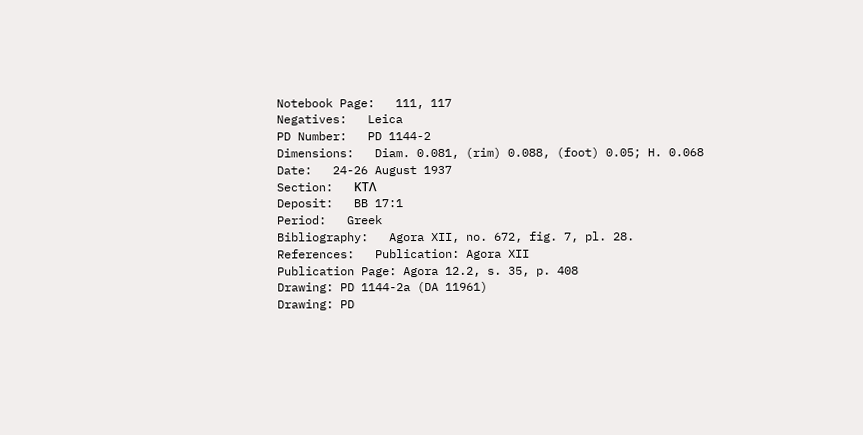Notebook Page:   111, 117
Negatives:   Leica
PD Number:   PD 1144-2
Dimensions:   Diam. 0.081, (rim) 0.088, (foot) 0.05; H. 0.068
Date:   24-26 August 1937
Section:   ΚΤΛ
Deposit:   BB 17:1
Period:   Greek
Bibliography:   Agora XII, no. 672, fig. 7, pl. 28.
References:   Publication: Agora XII
Publication Page: Agora 12.2, s. 35, p. 408
Drawing: PD 1144-2a (DA 11961)
Drawing: PD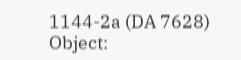1144-2a (DA 7628)
Object: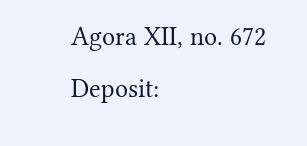Agora XII, no. 672
Deposit: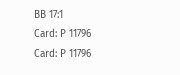BB 17:1
Card: P 11796
Card: P 11796